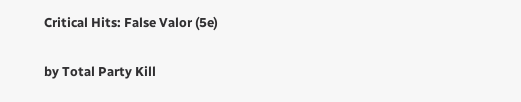Critical Hits: False Valor (5e)

by Total Party Kill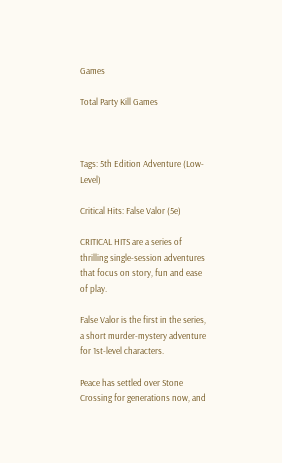Games

Total Party Kill Games



Tags: 5th Edition Adventure (Low-Level)

Critical Hits: False Valor (5e)

CRITICAL HITS are a series of thrilling single-session adventures that focus on story, fun and ease of play.

False Valor is the first in the series, a short murder-mystery adventure for 1st-level characters.

Peace has settled over Stone Crossing for generations now, and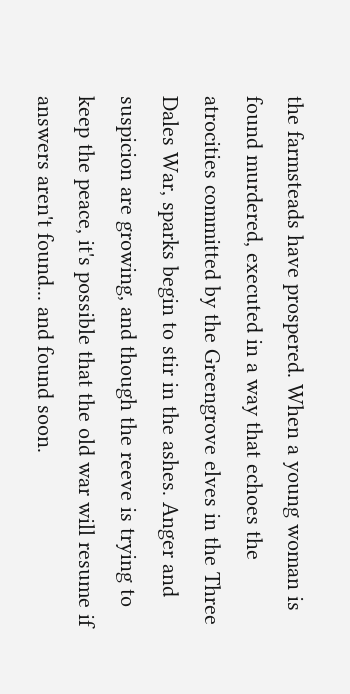the farmsteads have prospered. When a young woman is found murdered, executed in a way that echoes the atrocities committed by the Greengrove elves in the Three Dales War, sparks begin to stir in the ashes. Anger and suspicion are growing, and though the reeve is trying to keep the peace, it's possible that the old war will resume if answers aren't found... and found soon.